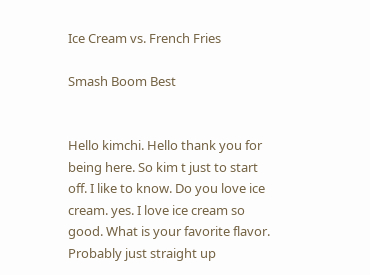Ice Cream vs. French Fries

Smash Boom Best


Hello kimchi. Hello thank you for being here. So kim t just to start off. I like to know. Do you love ice cream. yes. I love ice cream so good. What is your favorite flavor. Probably just straight up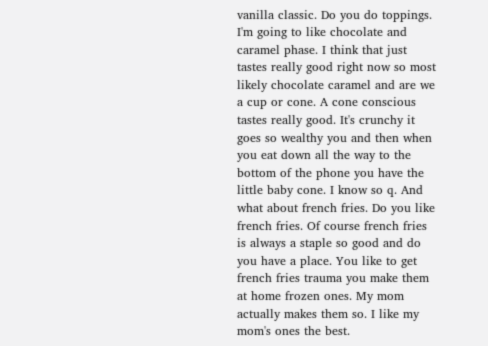vanilla classic. Do you do toppings. I'm going to like chocolate and caramel phase. I think that just tastes really good right now so most likely chocolate caramel and are we a cup or cone. A cone conscious tastes really good. It's crunchy it goes so wealthy you and then when you eat down all the way to the bottom of the phone you have the little baby cone. I know so q. And what about french fries. Do you like french fries. Of course french fries is always a staple so good and do you have a place. You like to get french fries trauma you make them at home frozen ones. My mom actually makes them so. I like my mom's ones the best.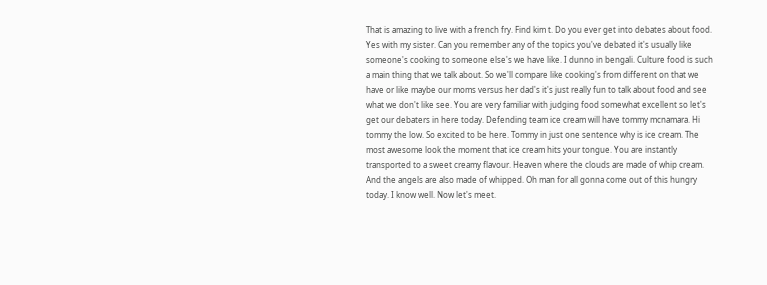That is amazing to live with a french fry. Find kim t. Do you ever get into debates about food. Yes with my sister. Can you remember any of the topics you've debated it's usually like someone's cooking to someone else's we have like. I dunno in bengali. Culture food is such a main thing that we talk about. So we'll compare like cooking's from different on that we have or like maybe our moms versus her dad's it's just really fun to talk about food and see what we don't like see. You are very familiar with judging food somewhat excellent so let's get our debaters in here today. Defending team ice cream will have tommy mcnamara. Hi tommy the low. So excited to be here. Tommy in just one sentence why is ice cream. The most awesome look the moment that ice cream hits your tongue. You are instantly transported to a sweet creamy flavour. Heaven where the clouds are made of whip cream. And the angels are also made of whipped. Oh man for all gonna come out of this hungry today. I know well. Now let's meet.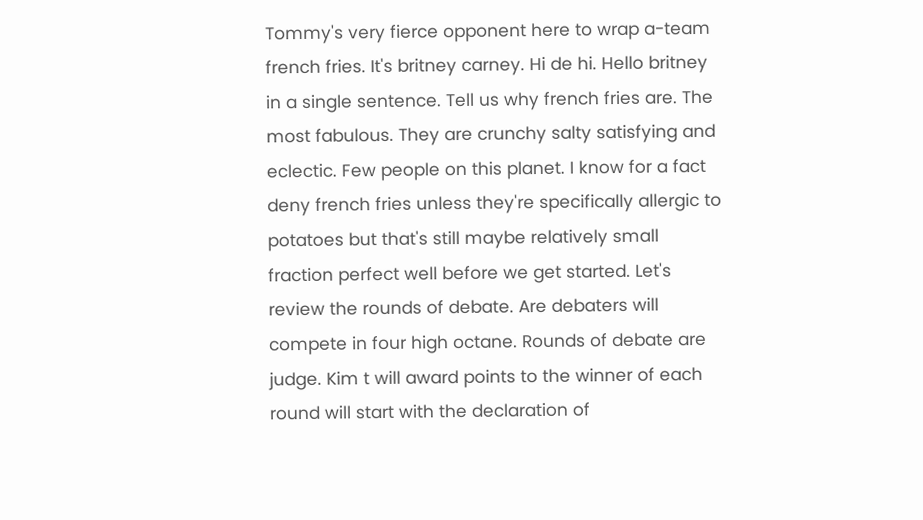Tommy's very fierce opponent here to wrap a-team french fries. It's britney carney. Hi de hi. Hello britney in a single sentence. Tell us why french fries are. The most fabulous. They are crunchy salty satisfying and eclectic. Few people on this planet. I know for a fact deny french fries unless they're specifically allergic to potatoes but that's still maybe relatively small fraction perfect well before we get started. Let's review the rounds of debate. Are debaters will compete in four high octane. Rounds of debate are judge. Kim t will award points to the winner of each round will start with the declaration of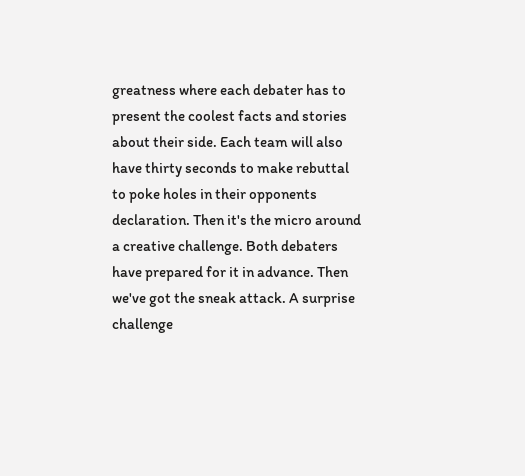greatness where each debater has to present the coolest facts and stories about their side. Each team will also have thirty seconds to make rebuttal to poke holes in their opponents declaration. Then it's the micro around a creative challenge. Both debaters have prepared for it in advance. Then we've got the sneak attack. A surprise challenge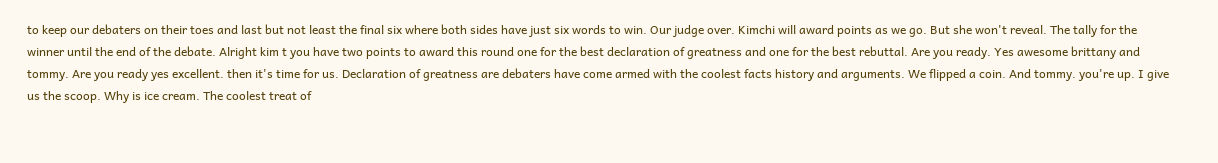to keep our debaters on their toes and last but not least the final six where both sides have just six words to win. Our judge over. Kimchi will award points as we go. But she won't reveal. The tally for the winner until the end of the debate. Alright kim t you have two points to award this round one for the best declaration of greatness and one for the best rebuttal. Are you ready. Yes awesome brittany and tommy. Are you ready yes excellent. then it's time for us. Declaration of greatness are debaters have come armed with the coolest facts history and arguments. We flipped a coin. And tommy. you're up. I give us the scoop. Why is ice cream. The coolest treat of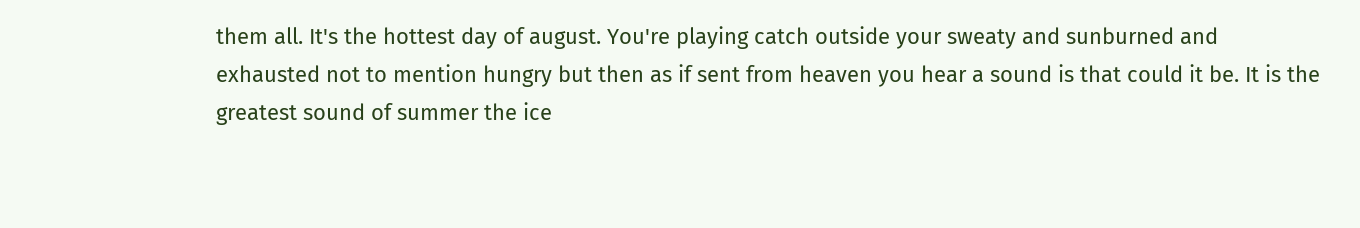them all. It's the hottest day of august. You're playing catch outside your sweaty and sunburned and exhausted not to mention hungry but then as if sent from heaven you hear a sound is that could it be. It is the greatest sound of summer the ice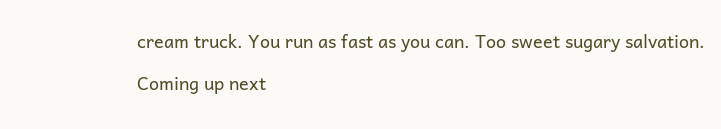cream truck. You run as fast as you can. Too sweet sugary salvation.

Coming up next